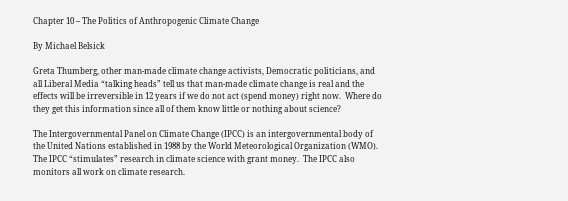Chapter 10 – The Politics of Anthropogenic Climate Change

By Michael Belsick

Greta Thumberg, other man-made climate change activists, Democratic politicians, and all Liberal Media “talking heads” tell us that man-made climate change is real and the effects will be irreversible in 12 years if we do not act (spend money) right now.  Where do they get this information since all of them know little or nothing about science?

The Intergovernmental Panel on Climate Change (IPCC) is an intergovernmental body of the United Nations established in 1988 by the World Meteorological Organization (WMO).  The IPCC “stimulates” research in climate science with grant money.  The IPCC also monitors all work on climate research.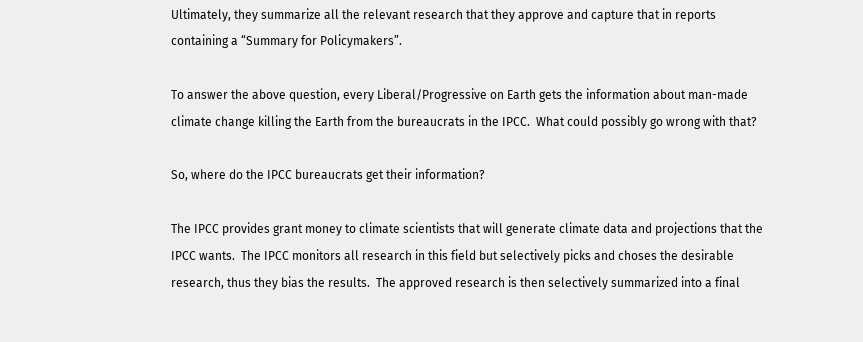Ultimately, they summarize all the relevant research that they approve and capture that in reports containing a “Summary for Policymakers”.

To answer the above question, every Liberal/Progressive on Earth gets the information about man-made climate change killing the Earth from the bureaucrats in the IPCC.  What could possibly go wrong with that?

So, where do the IPCC bureaucrats get their information?

The IPCC provides grant money to climate scientists that will generate climate data and projections that the IPCC wants.  The IPCC monitors all research in this field but selectively picks and choses the desirable research, thus they bias the results.  The approved research is then selectively summarized into a final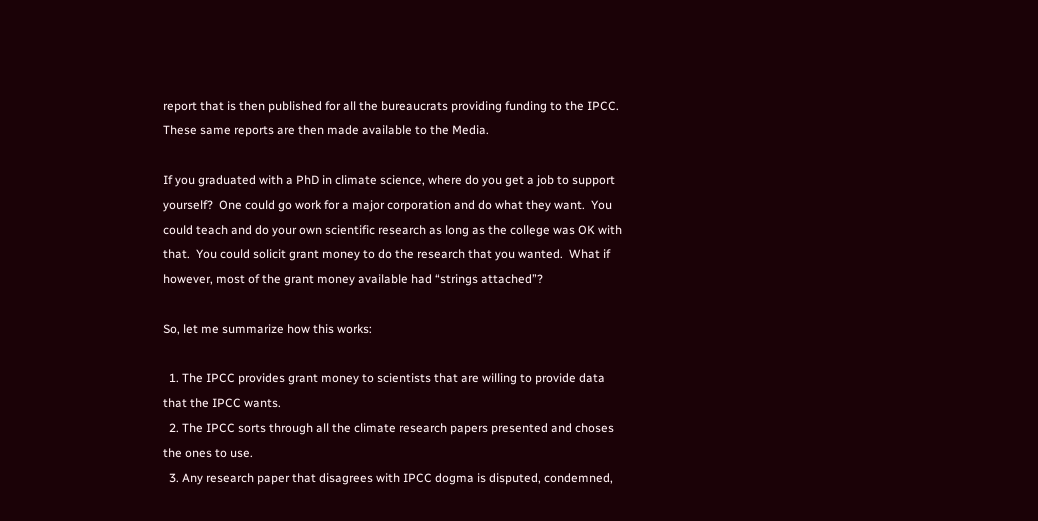report that is then published for all the bureaucrats providing funding to the IPCC.   These same reports are then made available to the Media.

If you graduated with a PhD in climate science, where do you get a job to support yourself?  One could go work for a major corporation and do what they want.  You could teach and do your own scientific research as long as the college was OK with that.  You could solicit grant money to do the research that you wanted.  What if however, most of the grant money available had “strings attached”?

So, let me summarize how this works:

  1. The IPCC provides grant money to scientists that are willing to provide data that the IPCC wants.
  2. The IPCC sorts through all the climate research papers presented and choses the ones to use.
  3. Any research paper that disagrees with IPCC dogma is disputed, condemned,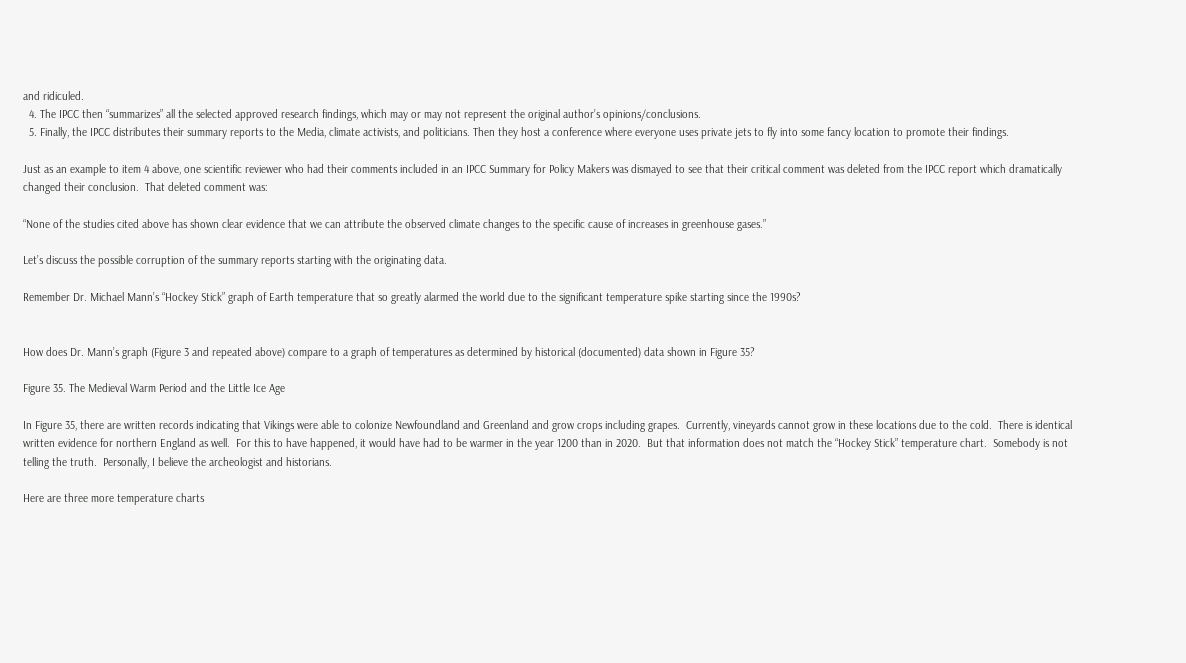and ridiculed.
  4. The IPCC then “summarizes” all the selected approved research findings, which may or may not represent the original author’s opinions/conclusions.
  5. Finally, the IPCC distributes their summary reports to the Media, climate activists, and politicians. Then they host a conference where everyone uses private jets to fly into some fancy location to promote their findings.

Just as an example to item 4 above, one scientific reviewer who had their comments included in an IPCC Summary for Policy Makers was dismayed to see that their critical comment was deleted from the IPCC report which dramatically changed their conclusion.  That deleted comment was:

“None of the studies cited above has shown clear evidence that we can attribute the observed climate changes to the specific cause of increases in greenhouse gases.”

Let’s discuss the possible corruption of the summary reports starting with the originating data.

Remember Dr. Michael Mann’s “Hockey Stick” graph of Earth temperature that so greatly alarmed the world due to the significant temperature spike starting since the 1990s?


How does Dr. Mann’s graph (Figure 3 and repeated above) compare to a graph of temperatures as determined by historical (documented) data shown in Figure 35?

Figure 35. The Medieval Warm Period and the Little Ice Age

In Figure 35, there are written records indicating that Vikings were able to colonize Newfoundland and Greenland and grow crops including grapes.  Currently, vineyards cannot grow in these locations due to the cold.  There is identical written evidence for northern England as well.  For this to have happened, it would have had to be warmer in the year 1200 than in 2020.  But that information does not match the “Hockey Stick” temperature chart.  Somebody is not telling the truth.  Personally, I believe the archeologist and historians.

Here are three more temperature charts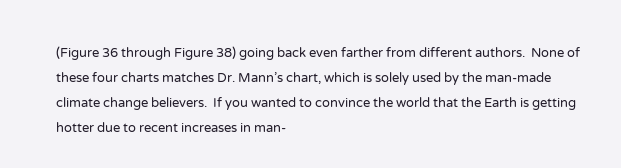(Figure 36 through Figure 38) going back even farther from different authors.  None of these four charts matches Dr. Mann’s chart, which is solely used by the man-made climate change believers.  If you wanted to convince the world that the Earth is getting hotter due to recent increases in man-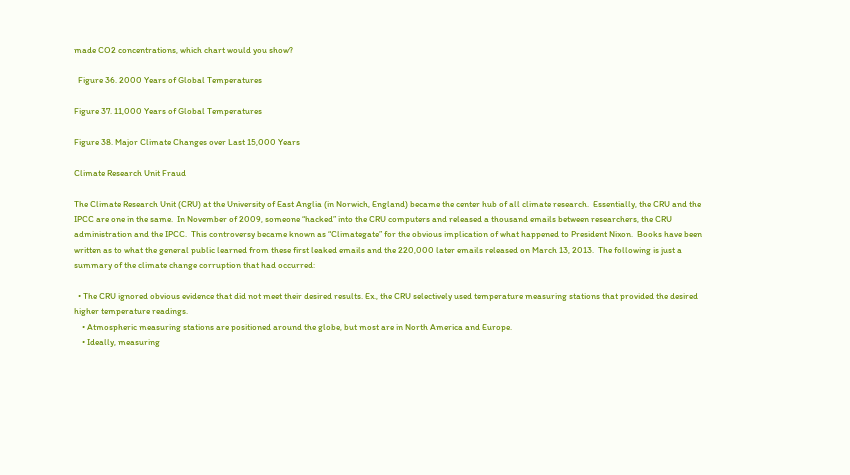made CO2 concentrations, which chart would you show?

  Figure 36. 2000 Years of Global Temperatures

Figure 37. 11,000 Years of Global Temperatures

Figure 38. Major Climate Changes over Last 15,000 Years

Climate Research Unit Fraud

The Climate Research Unit (CRU) at the University of East Anglia (in Norwich, England) became the center hub of all climate research.  Essentially, the CRU and the IPCC are one in the same.  In November of 2009, someone “hacked” into the CRU computers and released a thousand emails between researchers, the CRU administration and the IPCC.  This controversy became known as “Climategate” for the obvious implication of what happened to President Nixon.  Books have been written as to what the general public learned from these first leaked emails and the 220,000 later emails released on March 13, 2013.  The following is just a summary of the climate change corruption that had occurred:

  • The CRU ignored obvious evidence that did not meet their desired results. Ex., the CRU selectively used temperature measuring stations that provided the desired higher temperature readings.
    • Atmospheric measuring stations are positioned around the globe, but most are in North America and Europe.
    • Ideally, measuring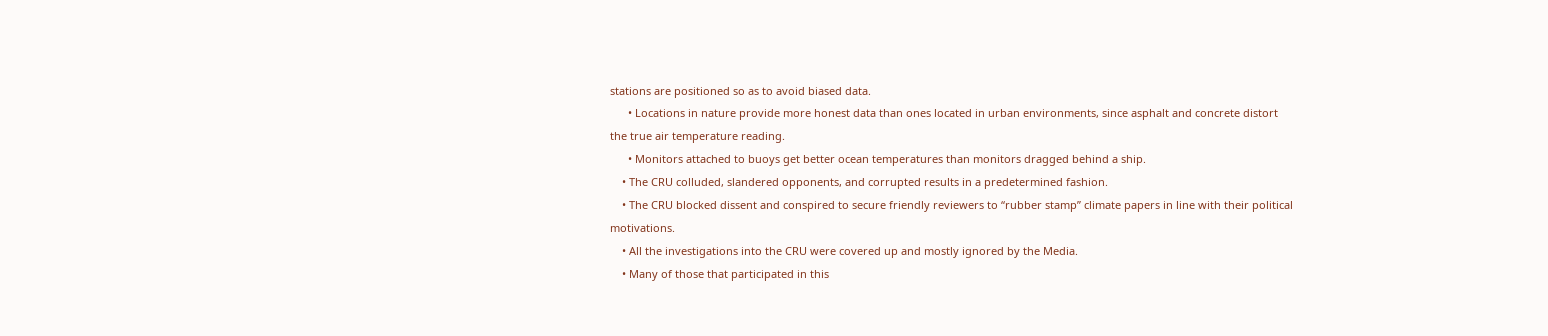stations are positioned so as to avoid biased data.
      • Locations in nature provide more honest data than ones located in urban environments, since asphalt and concrete distort the true air temperature reading.
      • Monitors attached to buoys get better ocean temperatures than monitors dragged behind a ship.
    • The CRU colluded, slandered opponents, and corrupted results in a predetermined fashion.
    • The CRU blocked dissent and conspired to secure friendly reviewers to “rubber stamp” climate papers in line with their political motivations.
    • All the investigations into the CRU were covered up and mostly ignored by the Media.
    • Many of those that participated in this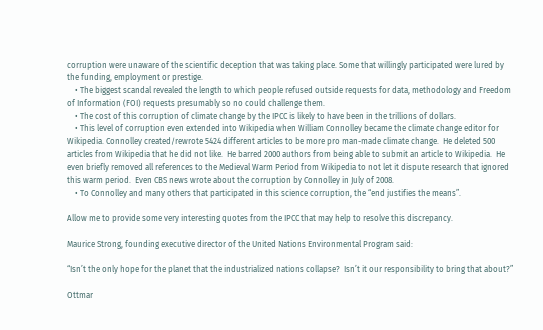corruption were unaware of the scientific deception that was taking place. Some that willingly participated were lured by the funding, employment or prestige.
    • The biggest scandal revealed the length to which people refused outside requests for data, methodology and Freedom of Information (FOI) requests presumably so no could challenge them.
    • The cost of this corruption of climate change by the IPCC is likely to have been in the trillions of dollars.
    • This level of corruption even extended into Wikipedia when William Connolley became the climate change editor for Wikipedia. Connolley created/rewrote 5424 different articles to be more pro man-made climate change.  He deleted 500 articles from Wikipedia that he did not like.  He barred 2000 authors from being able to submit an article to Wikipedia.  He even briefly removed all references to the Medieval Warm Period from Wikipedia to not let it dispute research that ignored this warm period.  Even CBS news wrote about the corruption by Connolley in July of 2008.
    • To Connolley and many others that participated in this science corruption, the “end justifies the means”.

Allow me to provide some very interesting quotes from the IPCC that may help to resolve this discrepancy.

Maurice Strong, founding executive director of the United Nations Environmental Program said:

“Isn’t the only hope for the planet that the industrialized nations collapse?  Isn’t it our responsibility to bring that about?”

Ottmar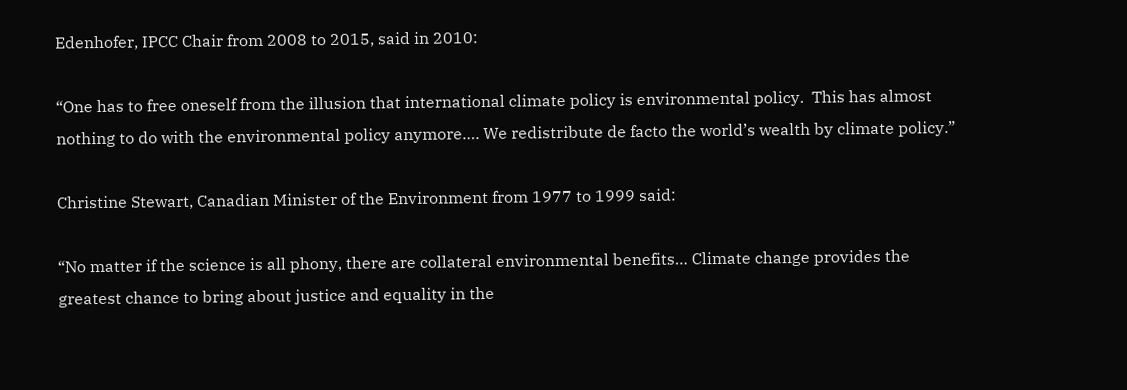Edenhofer, IPCC Chair from 2008 to 2015, said in 2010:

“One has to free oneself from the illusion that international climate policy is environmental policy.  This has almost nothing to do with the environmental policy anymore…. We redistribute de facto the world’s wealth by climate policy.”

Christine Stewart, Canadian Minister of the Environment from 1977 to 1999 said:

“No matter if the science is all phony, there are collateral environmental benefits… Climate change provides the greatest chance to bring about justice and equality in the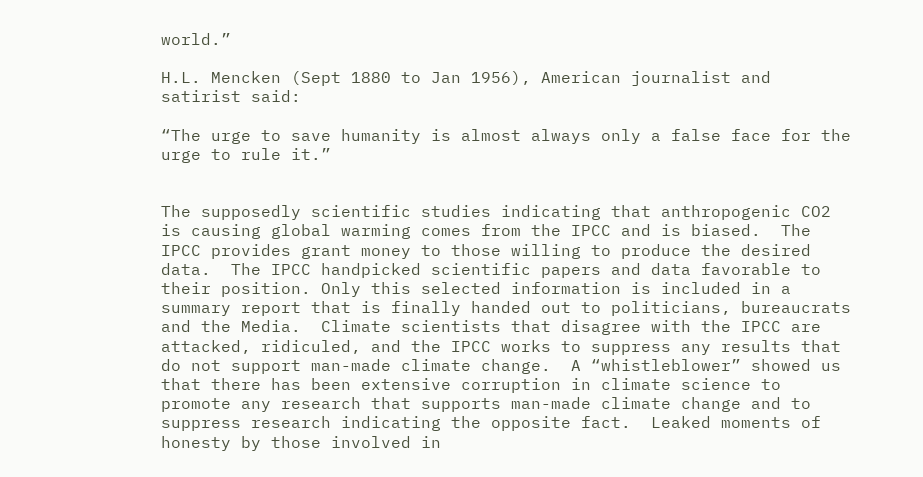world.”

H.L. Mencken (Sept 1880 to Jan 1956), American journalist and satirist said:

“The urge to save humanity is almost always only a false face for the urge to rule it.”


The supposedly scientific studies indicating that anthropogenic CO2 is causing global warming comes from the IPCC and is biased.  The IPCC provides grant money to those willing to produce the desired data.  The IPCC handpicked scientific papers and data favorable to their position. Only this selected information is included in a summary report that is finally handed out to politicians, bureaucrats and the Media.  Climate scientists that disagree with the IPCC are attacked, ridiculed, and the IPCC works to suppress any results that do not support man-made climate change.  A “whistleblower” showed us that there has been extensive corruption in climate science to promote any research that supports man-made climate change and to suppress research indicating the opposite fact.  Leaked moments of honesty by those involved in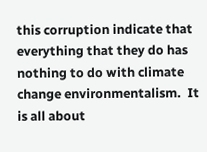this corruption indicate that everything that they do has nothing to do with climate change environmentalism.  It is all about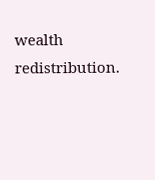wealth redistribution.